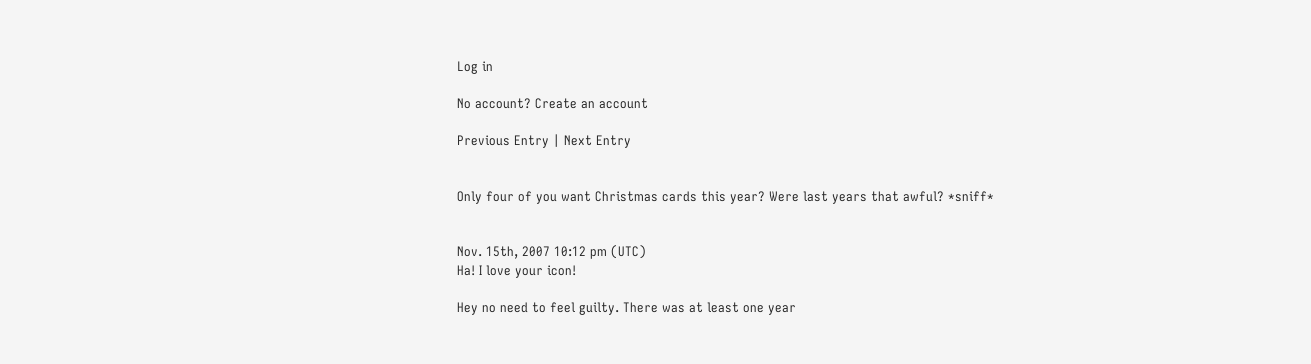Log in

No account? Create an account

Previous Entry | Next Entry


Only four of you want Christmas cards this year? Were last years that awful? *sniff*


Nov. 15th, 2007 10:12 pm (UTC)
Ha! I love your icon!

Hey no need to feel guilty. There was at least one year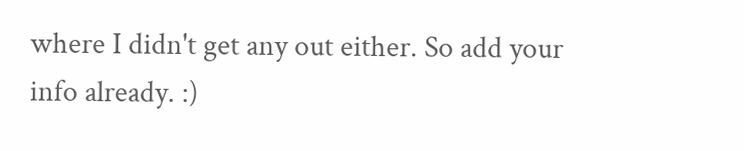where I didn't get any out either. So add your info already. :)